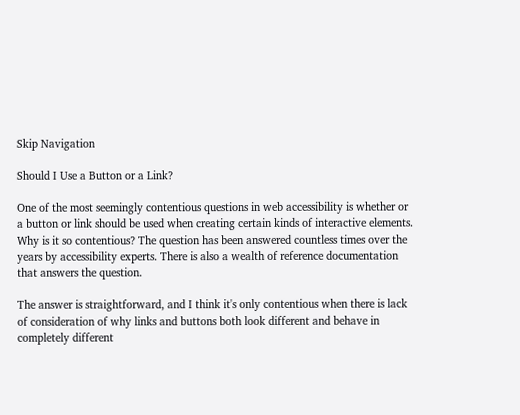Skip Navigation

Should I Use a Button or a Link?

One of the most seemingly contentious questions in web accessibility is whether or a button or link should be used when creating certain kinds of interactive elements. Why is it so contentious? The question has been answered countless times over the years by accessibility experts. There is also a wealth of reference documentation that answers the question.

The answer is straightforward, and I think it's only contentious when there is lack of consideration of why links and buttons both look different and behave in completely different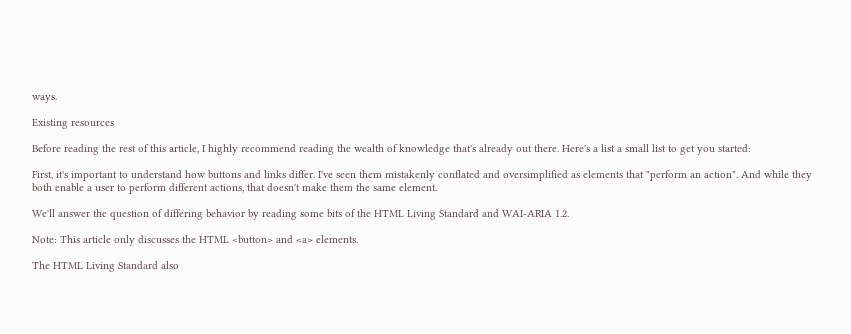ways.

Existing resources

Before reading the rest of this article, I highly recommend reading the wealth of knowledge that's already out there. Here's a list a small list to get you started:

First, it's important to understand how buttons and links differ. I've seen them mistakenly conflated and oversimplified as elements that "perform an action". And while they both enable a user to perform different actions, that doesn't make them the same element.

We'll answer the question of differing behavior by reading some bits of the HTML Living Standard and WAI-ARIA 1.2.

Note: This article only discusses the HTML <button> and <a> elements.

The HTML Living Standard also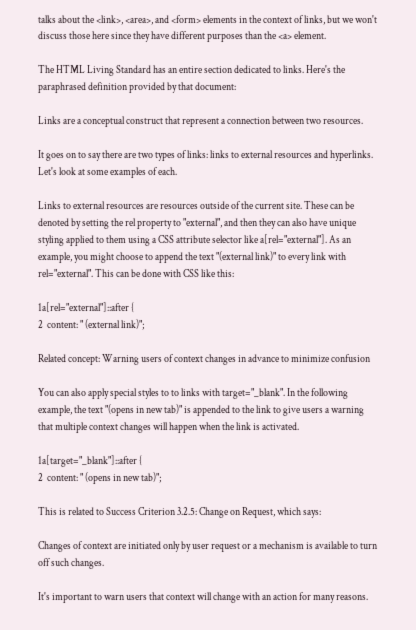talks about the <link>, <area>, and <form> elements in the context of links, but we won't discuss those here since they have different purposes than the <a> element.

The HTML Living Standard has an entire section dedicated to links. Here's the paraphrased definition provided by that document:

Links are a conceptual construct that represent a connection between two resources.

It goes on to say there are two types of links: links to external resources and hyperlinks. Let's look at some examples of each.

Links to external resources are resources outside of the current site. These can be denoted by setting the rel property to "external", and then they can also have unique styling applied to them using a CSS attribute selector like a[rel="external"]. As an example, you might choose to append the text "(external link)" to every link with rel="external". This can be done with CSS like this:

1a[rel="external"]::after {
2  content: " (external link)";

Related concept: Warning users of context changes in advance to minimize confusion

You can also apply special styles to to links with target="_blank". In the following example, the text "(opens in new tab)" is appended to the link to give users a warning that multiple context changes will happen when the link is activated.

1a[target="_blank"]::after {
2  content: " (opens in new tab)";

This is related to Success Criterion 3.2.5: Change on Request, which says:

Changes of context are initiated only by user request or a mechanism is available to turn off such changes.

It's important to warn users that context will change with an action for many reasons.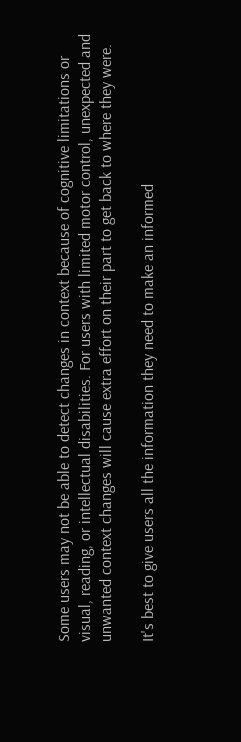Some users may not be able to detect changes in context because of cognitive limitations or visual, reading, or intellectual disabilities. For users with limited motor control, unexpected and unwanted context changes will cause extra effort on their part to get back to where they were.

It's best to give users all the information they need to make an informed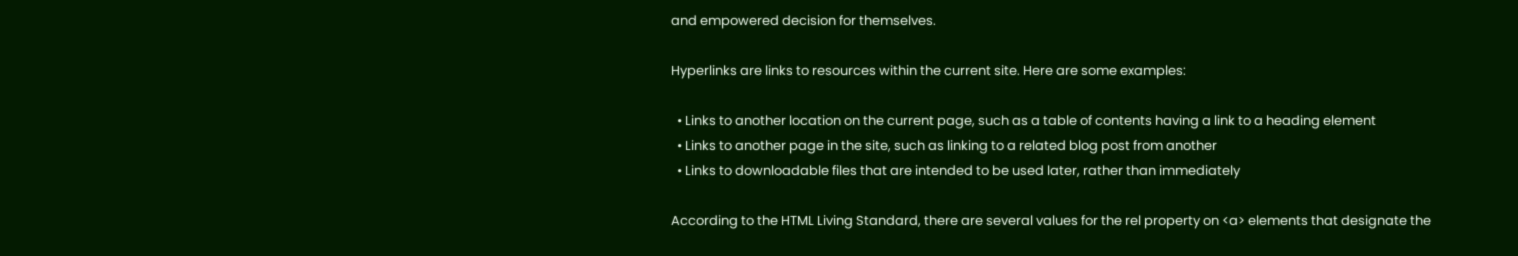and empowered decision for themselves.

Hyperlinks are links to resources within the current site. Here are some examples:

  • Links to another location on the current page, such as a table of contents having a link to a heading element
  • Links to another page in the site, such as linking to a related blog post from another
  • Links to downloadable files that are intended to be used later, rather than immediately

According to the HTML Living Standard, there are several values for the rel property on <a> elements that designate the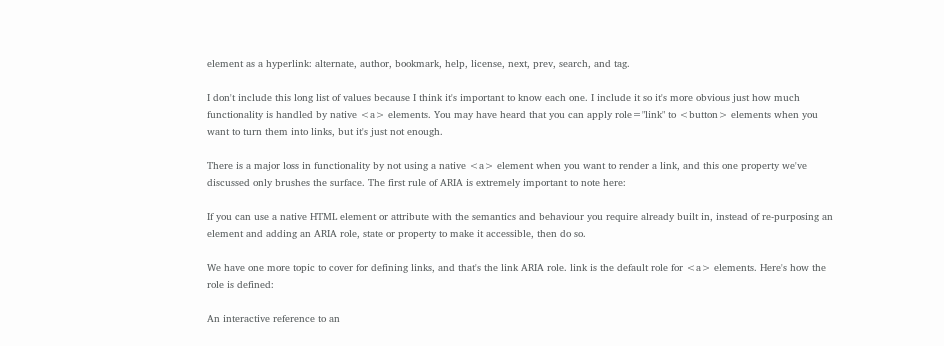element as a hyperlink: alternate, author, bookmark, help, license, next, prev, search, and tag.

I don't include this long list of values because I think it's important to know each one. I include it so it's more obvious just how much functionality is handled by native <a> elements. You may have heard that you can apply role="link" to <button> elements when you want to turn them into links, but it's just not enough.

There is a major loss in functionality by not using a native <a> element when you want to render a link, and this one property we've discussed only brushes the surface. The first rule of ARIA is extremely important to note here:

If you can use a native HTML element or attribute with the semantics and behaviour you require already built in, instead of re-purposing an element and adding an ARIA role, state or property to make it accessible, then do so.

We have one more topic to cover for defining links, and that's the link ARIA role. link is the default role for <a> elements. Here's how the role is defined:

An interactive reference to an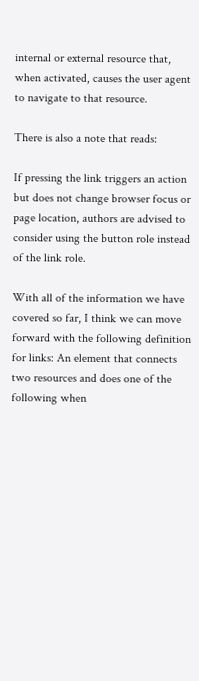internal or external resource that, when activated, causes the user agent to navigate to that resource.

There is also a note that reads:

If pressing the link triggers an action but does not change browser focus or page location, authors are advised to consider using the button role instead of the link role.

With all of the information we have covered so far, I think we can move forward with the following definition for links: An element that connects two resources and does one of the following when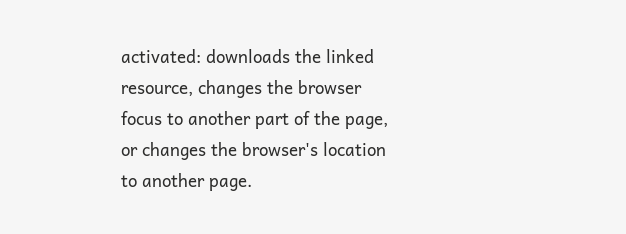activated: downloads the linked resource, changes the browser focus to another part of the page, or changes the browser's location to another page.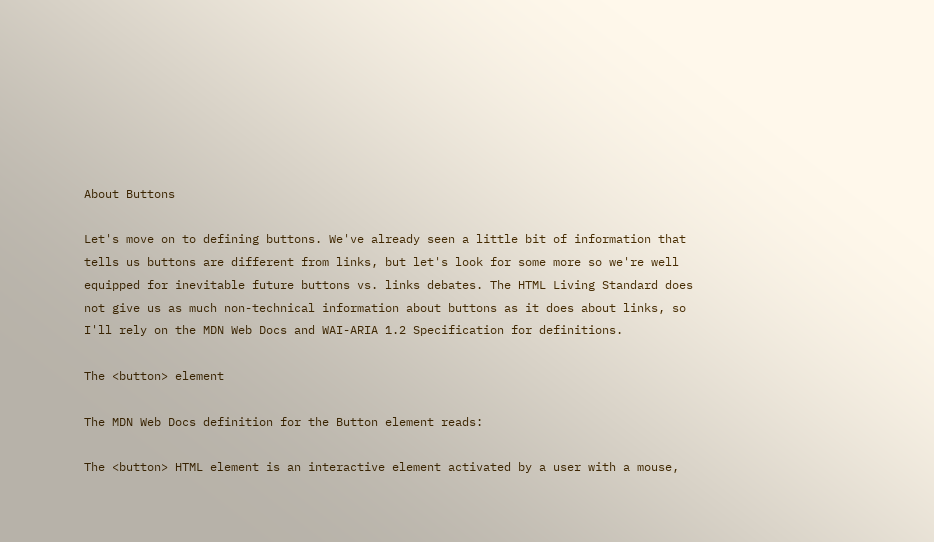About Buttons

Let's move on to defining buttons. We've already seen a little bit of information that tells us buttons are different from links, but let's look for some more so we're well equipped for inevitable future buttons vs. links debates. The HTML Living Standard does not give us as much non-technical information about buttons as it does about links, so I'll rely on the MDN Web Docs and WAI-ARIA 1.2 Specification for definitions.

The <button> element

The MDN Web Docs definition for the Button element reads:

The <button> HTML element is an interactive element activated by a user with a mouse,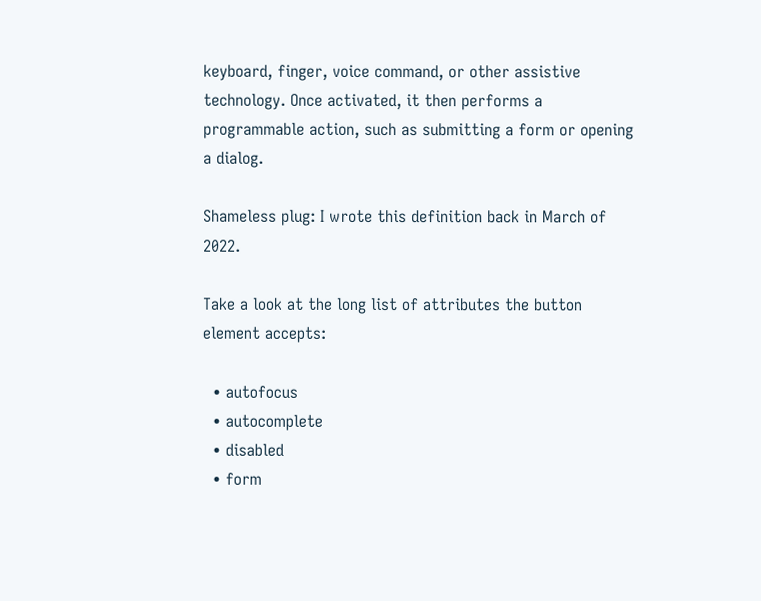keyboard, finger, voice command, or other assistive technology. Once activated, it then performs a programmable action, such as submitting a form or opening a dialog.

Shameless plug: I wrote this definition back in March of 2022.

Take a look at the long list of attributes the button element accepts:

  • autofocus
  • autocomplete
  • disabled
  • form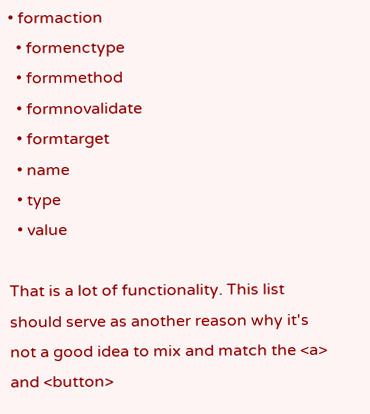• formaction
  • formenctype
  • formmethod
  • formnovalidate
  • formtarget
  • name
  • type
  • value

That is a lot of functionality. This list should serve as another reason why it's not a good idea to mix and match the <a> and <button>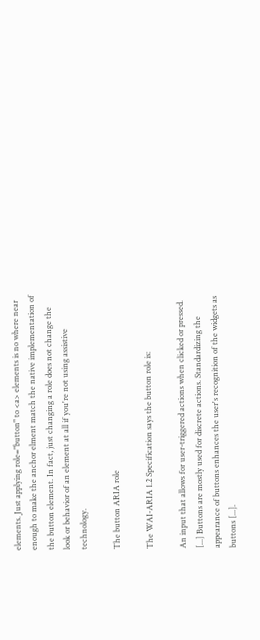elements. Just applying role="button" to <a> elements is no where near enough to make the anchor elment match the native implementation of the button element. In fact, just changing a role does not change the look or behavior of an element at all if you're not using assistive technology.

The button ARIA role

The WAI-ARIA 1.2 Specification says the button role is:

An input that allows for user-triggered actions when clicked or pressed. [...] Buttons are mostly used for discrete actions. Standardizing the appearance of buttons enhances the user's recognition of the widgets as buttons [...].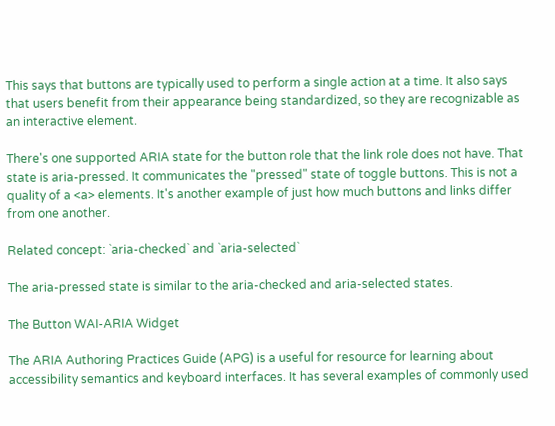This says that buttons are typically used to perform a single action at a time. It also says that users benefit from their appearance being standardized, so they are recognizable as an interactive element.

There's one supported ARIA state for the button role that the link role does not have. That state is aria-pressed. It communicates the "pressed" state of toggle buttons. This is not a quality of a <a> elements. It's another example of just how much buttons and links differ from one another.

Related concept: `aria-checked` and `aria-selected`

The aria-pressed state is similar to the aria-checked and aria-selected states.

The Button WAI-ARIA Widget

The ARIA Authoring Practices Guide (APG) is a useful for resource for learning about accessibility semantics and keyboard interfaces. It has several examples of commonly used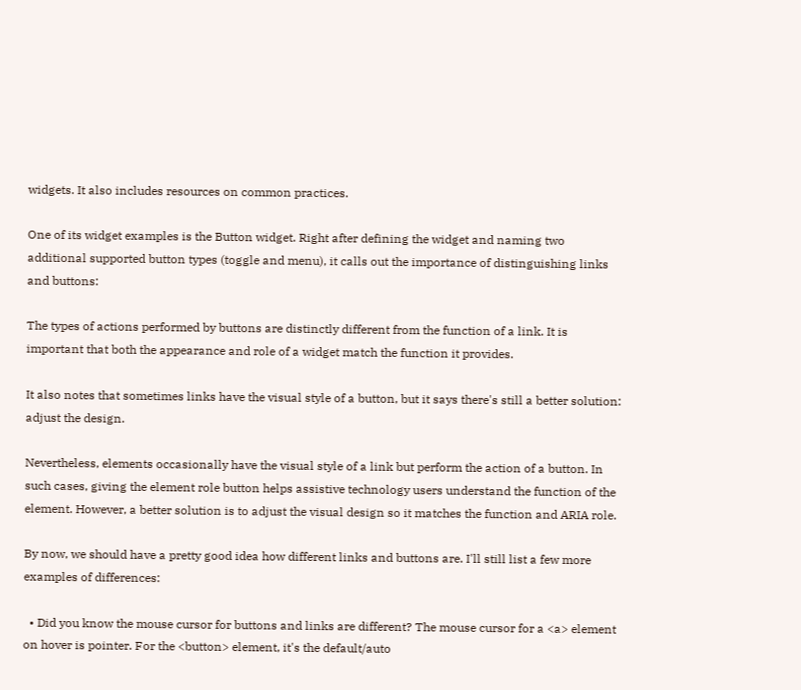widgets. It also includes resources on common practices.

One of its widget examples is the Button widget. Right after defining the widget and naming two additional supported button types (toggle and menu), it calls out the importance of distinguishing links and buttons:

The types of actions performed by buttons are distinctly different from the function of a link. It is important that both the appearance and role of a widget match the function it provides.

It also notes that sometimes links have the visual style of a button, but it says there's still a better solution: adjust the design.

Nevertheless, elements occasionally have the visual style of a link but perform the action of a button. In such cases, giving the element role button helps assistive technology users understand the function of the element. However, a better solution is to adjust the visual design so it matches the function and ARIA role.

By now, we should have a pretty good idea how different links and buttons are. I'll still list a few more examples of differences:

  • Did you know the mouse cursor for buttons and links are different? The mouse cursor for a <a> element on hover is pointer. For the <button> element, it's the default/auto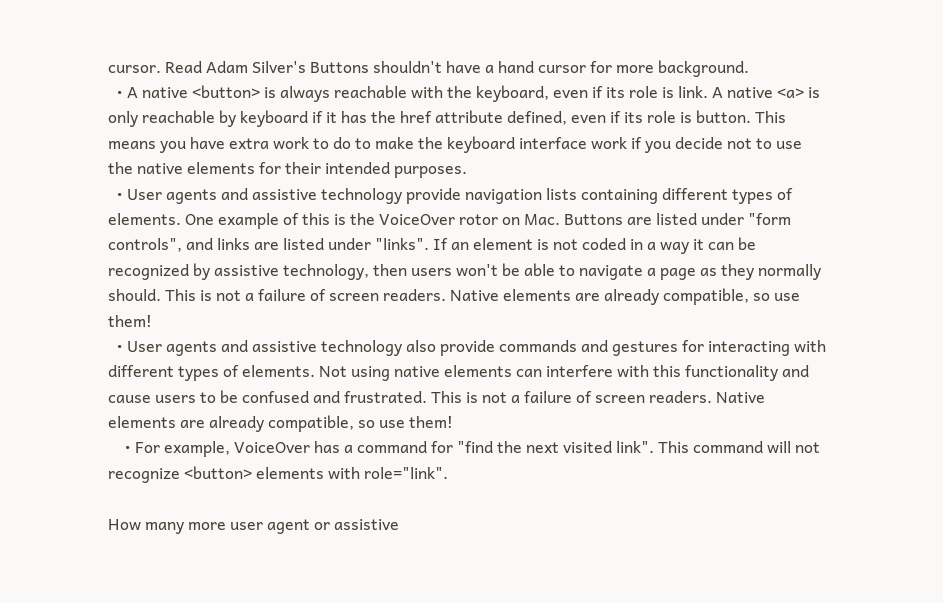cursor. Read Adam Silver's Buttons shouldn't have a hand cursor for more background.
  • A native <button> is always reachable with the keyboard, even if its role is link. A native <a> is only reachable by keyboard if it has the href attribute defined, even if its role is button. This means you have extra work to do to make the keyboard interface work if you decide not to use the native elements for their intended purposes.
  • User agents and assistive technology provide navigation lists containing different types of elements. One example of this is the VoiceOver rotor on Mac. Buttons are listed under "form controls", and links are listed under "links". If an element is not coded in a way it can be recognized by assistive technology, then users won't be able to navigate a page as they normally should. This is not a failure of screen readers. Native elements are already compatible, so use them!
  • User agents and assistive technology also provide commands and gestures for interacting with different types of elements. Not using native elements can interfere with this functionality and cause users to be confused and frustrated. This is not a failure of screen readers. Native elements are already compatible, so use them!
    • For example, VoiceOver has a command for "find the next visited link". This command will not recognize <button> elements with role="link".

How many more user agent or assistive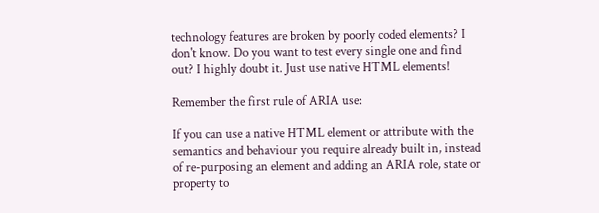technology features are broken by poorly coded elements? I don't know. Do you want to test every single one and find out? I highly doubt it. Just use native HTML elements!

Remember the first rule of ARIA use:

If you can use a native HTML element or attribute with the semantics and behaviour you require already built in, instead of re-purposing an element and adding an ARIA role, state or property to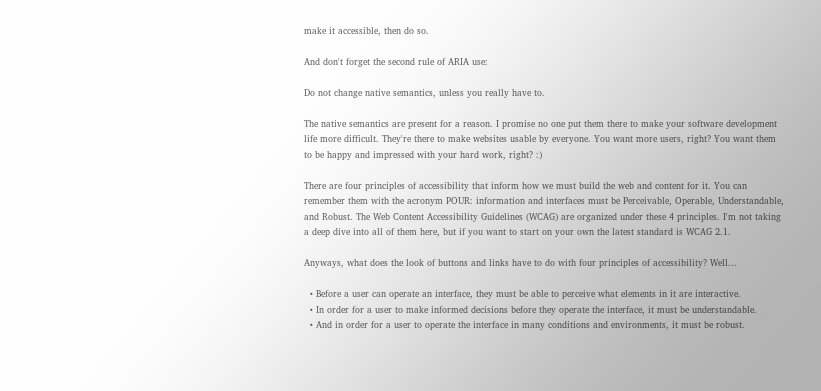make it accessible, then do so.

And don't forget the second rule of ARIA use:

Do not change native semantics, unless you really have to.

The native semantics are present for a reason. I promise no one put them there to make your software development life more difficult. They're there to make websites usable by everyone. You want more users, right? You want them to be happy and impressed with your hard work, right? :)

There are four principles of accessibility that inform how we must build the web and content for it. You can remember them with the acronym POUR: information and interfaces must be Perceivable, Operable, Understandable, and Robust. The Web Content Accessibility Guidelines (WCAG) are organized under these 4 principles. I'm not taking a deep dive into all of them here, but if you want to start on your own the latest standard is WCAG 2.1.

Anyways, what does the look of buttons and links have to do with four principles of accessibility? Well...

  • Before a user can operate an interface, they must be able to perceive what elements in it are interactive.
  • In order for a user to make informed decisions before they operate the interface, it must be understandable.
  • And in order for a user to operate the interface in many conditions and environments, it must be robust.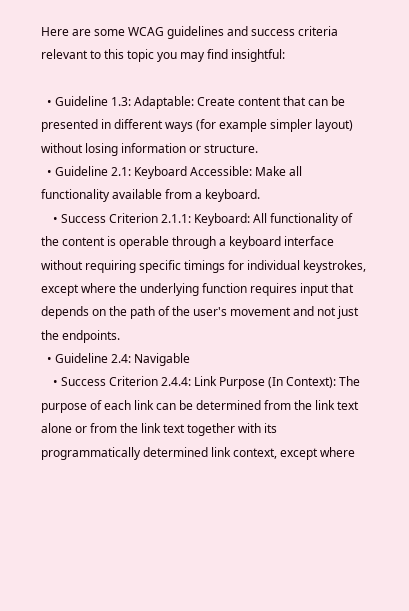Here are some WCAG guidelines and success criteria relevant to this topic you may find insightful:

  • Guideline 1.3: Adaptable: Create content that can be presented in different ways (for example simpler layout) without losing information or structure.
  • Guideline 2.1: Keyboard Accessible: Make all functionality available from a keyboard.
    • Success Criterion 2.1.1: Keyboard: All functionality of the content is operable through a keyboard interface without requiring specific timings for individual keystrokes, except where the underlying function requires input that depends on the path of the user's movement and not just the endpoints.
  • Guideline 2.4: Navigable
    • Success Criterion 2.4.4: Link Purpose (In Context): The purpose of each link can be determined from the link text alone or from the link text together with its programmatically determined link context, except where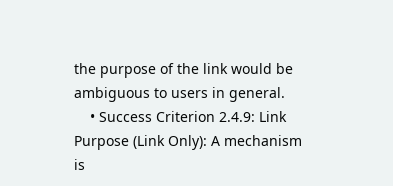the purpose of the link would be ambiguous to users in general.
    • Success Criterion 2.4.9: Link Purpose (Link Only): A mechanism is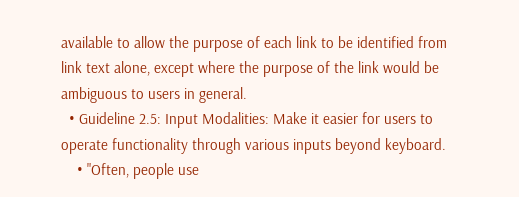available to allow the purpose of each link to be identified from link text alone, except where the purpose of the link would be ambiguous to users in general.
  • Guideline 2.5: Input Modalities: Make it easier for users to operate functionality through various inputs beyond keyboard.
    • "Often, people use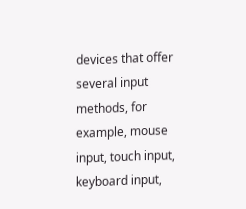devices that offer several input methods, for example, mouse input, touch input, keyboard input,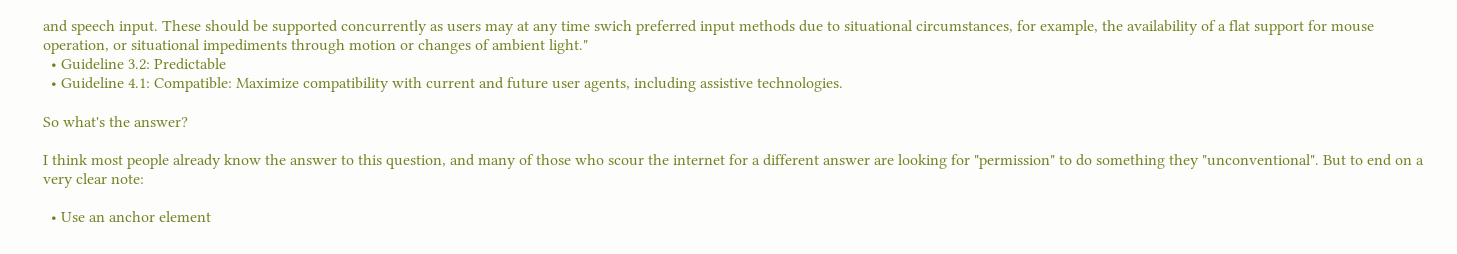and speech input. These should be supported concurrently as users may at any time swich preferred input methods due to situational circumstances, for example, the availability of a flat support for mouse operation, or situational impediments through motion or changes of ambient light."
  • Guideline 3.2: Predictable
  • Guideline 4.1: Compatible: Maximize compatibility with current and future user agents, including assistive technologies.

So what's the answer?

I think most people already know the answer to this question, and many of those who scour the internet for a different answer are looking for "permission" to do something they "unconventional". But to end on a very clear note:

  • Use an anchor element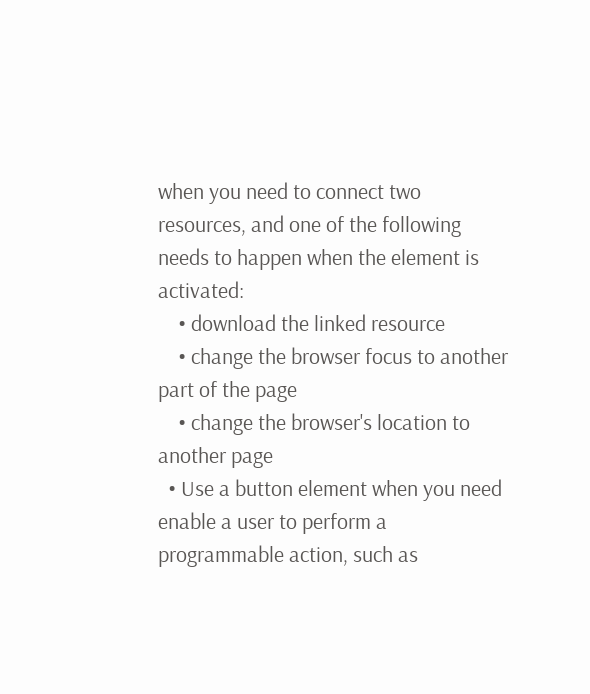when you need to connect two resources, and one of the following needs to happen when the element is activated:
    • download the linked resource
    • change the browser focus to another part of the page
    • change the browser's location to another page
  • Use a button element when you need enable a user to perform a programmable action, such as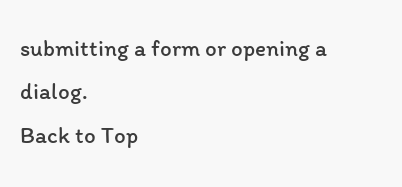submitting a form or opening a dialog.
Back to Top